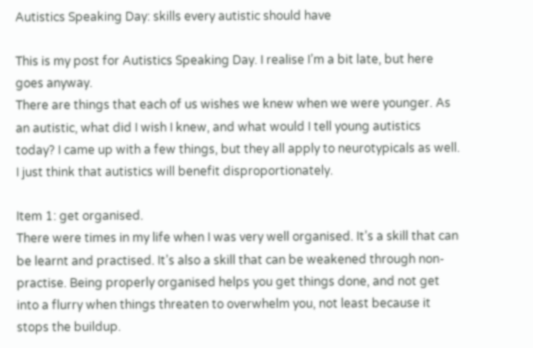Autistics Speaking Day: skills every autistic should have

This is my post for Autistics Speaking Day. I realise I’m a bit late, but here goes anyway.
There are things that each of us wishes we knew when we were younger. As an autistic, what did I wish I knew, and what would I tell young autistics today? I came up with a few things, but they all apply to neurotypicals as well. I just think that autistics will benefit disproportionately.

Item 1: get organised.
There were times in my life when I was very well organised. It’s a skill that can be learnt and practised. It’s also a skill that can be weakened through non-practise. Being properly organised helps you get things done, and not get into a flurry when things threaten to overwhelm you, not least because it stops the buildup.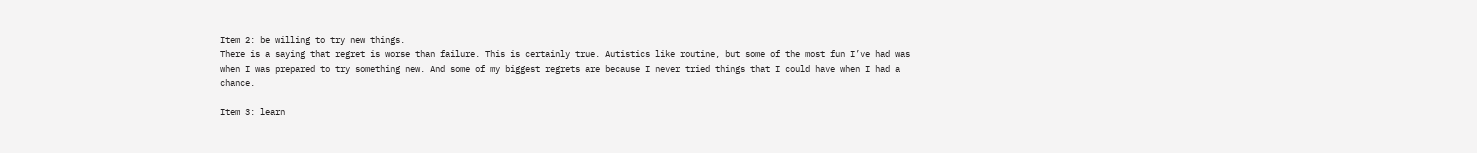Item 2: be willing to try new things.
There is a saying that regret is worse than failure. This is certainly true. Autistics like routine, but some of the most fun I’ve had was when I was prepared to try something new. And some of my biggest regrets are because I never tried things that I could have when I had a chance.

Item 3: learn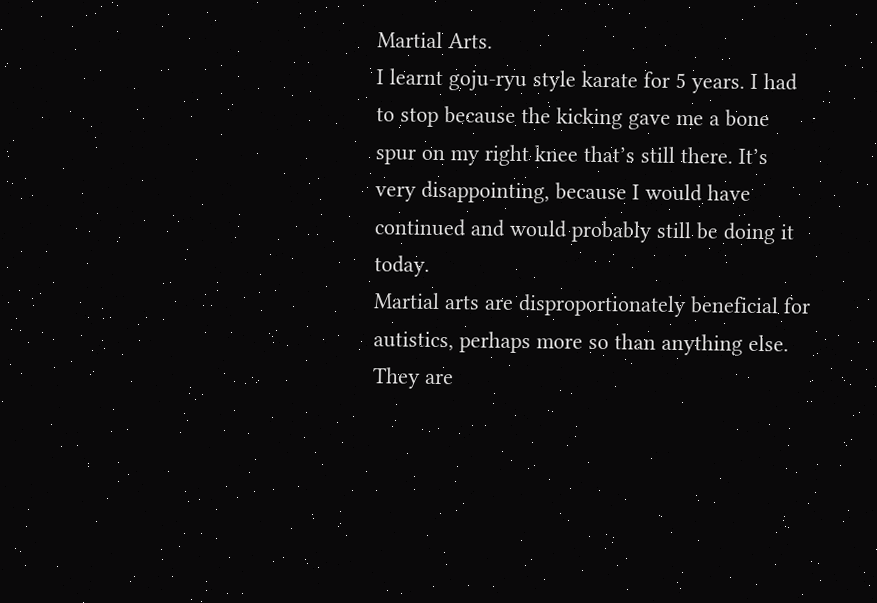Martial Arts.
I learnt goju-ryu style karate for 5 years. I had to stop because the kicking gave me a bone spur on my right knee that’s still there. It’s very disappointing, because I would have continued and would probably still be doing it today.
Martial arts are disproportionately beneficial for autistics, perhaps more so than anything else. They are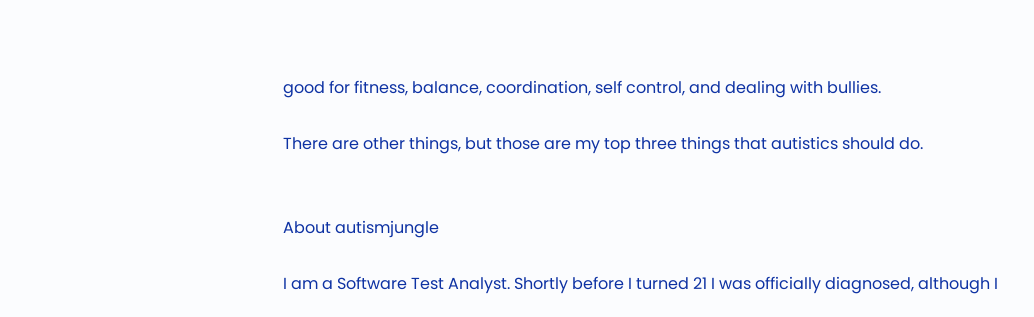good for fitness, balance, coordination, self control, and dealing with bullies.

There are other things, but those are my top three things that autistics should do.


About autismjungle

I am a Software Test Analyst. Shortly before I turned 21 I was officially diagnosed, although I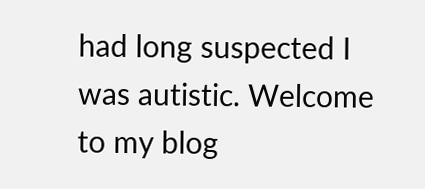had long suspected I was autistic. Welcome to my blog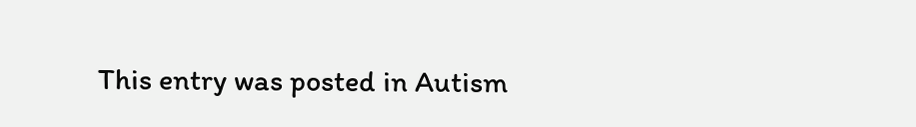This entry was posted in Autism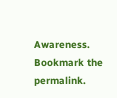Awareness. Bookmark the permalink.